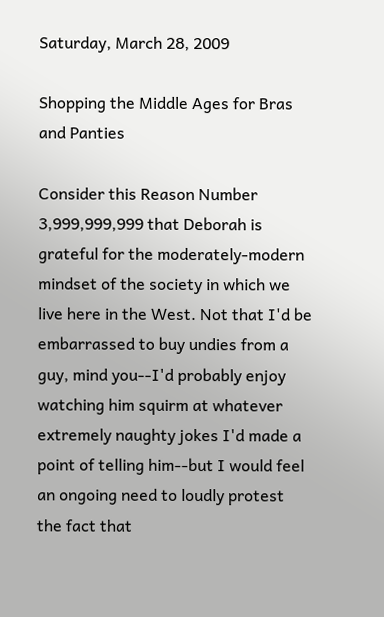Saturday, March 28, 2009

Shopping the Middle Ages for Bras and Panties

Consider this Reason Number 3,999,999,999 that Deborah is grateful for the moderately-modern mindset of the society in which we live here in the West. Not that I'd be embarrassed to buy undies from a guy, mind you--I'd probably enjoy watching him squirm at whatever extremely naughty jokes I'd made a point of telling him--but I would feel an ongoing need to loudly protest the fact that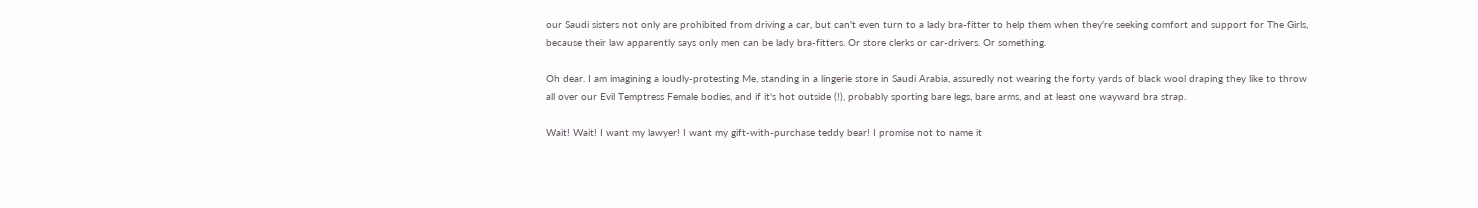our Saudi sisters not only are prohibited from driving a car, but can't even turn to a lady bra-fitter to help them when they're seeking comfort and support for The Girls, because their law apparently says only men can be lady bra-fitters. Or store clerks or car-drivers. Or something.

Oh dear. I am imagining a loudly-protesting Me, standing in a lingerie store in Saudi Arabia, assuredly not wearing the forty yards of black wool draping they like to throw all over our Evil Temptress Female bodies, and if it's hot outside (!), probably sporting bare legs, bare arms, and at least one wayward bra strap.

Wait! Wait! I want my lawyer! I want my gift-with-purchase teddy bear! I promise not to name it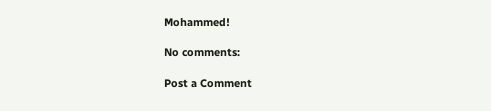Mohammed!

No comments:

Post a Comment